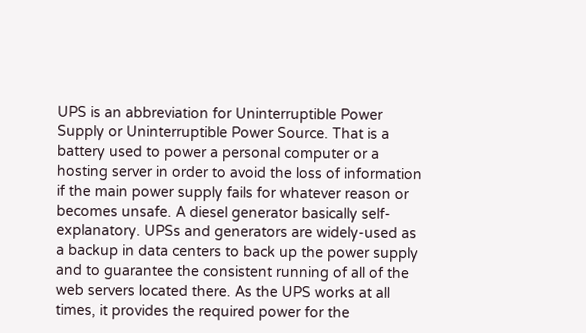UPS is an abbreviation for Uninterruptible Power Supply or Uninterruptible Power Source. That is a battery used to power a personal computer or a hosting server in order to avoid the loss of information if the main power supply fails for whatever reason or becomes unsafe. A diesel generator basically self-explanatory. UPSs and generators are widely-used as a backup in data centers to back up the power supply and to guarantee the consistent running of all of the web servers located there. As the UPS works at all times, it provides the required power for the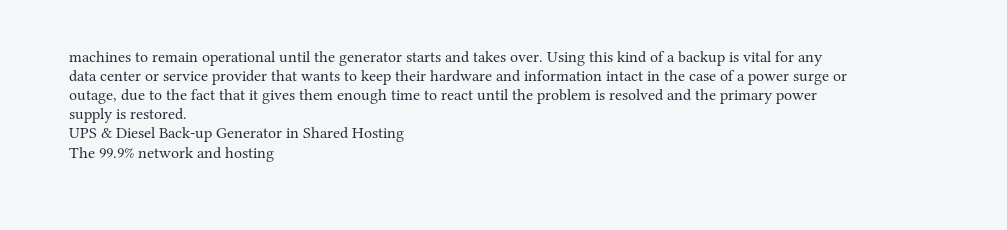machines to remain operational until the generator starts and takes over. Using this kind of a backup is vital for any data center or service provider that wants to keep their hardware and information intact in the case of a power surge or outage, due to the fact that it gives them enough time to react until the problem is resolved and the primary power supply is restored.
UPS & Diesel Back-up Generator in Shared Hosting
The 99.9% network and hosting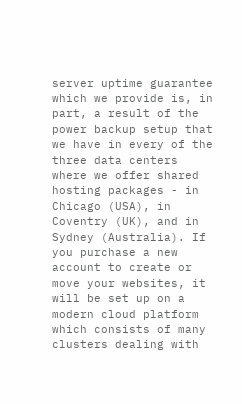server uptime guarantee which we provide is, in part, a result of the power backup setup that we have in every of the three data centers where we offer shared hosting packages - in Chicago (USA), in Coventry (UK), and in Sydney (Australia). If you purchase a new account to create or move your websites, it will be set up on a modern cloud platform which consists of many clusters dealing with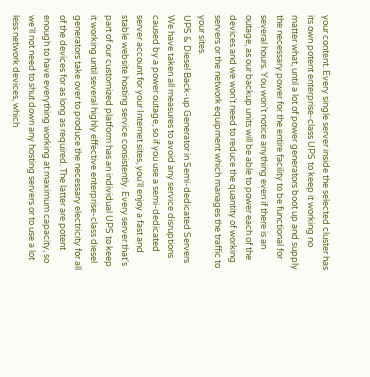your content. Every single server inside the selected cluster has its own potent enterprise-class UPS to keep it working no matter what, until a lot of power generators boot up and supply the necessary power for the entire facility to be functional for several hours. You won't notice anything even if there is an outage, as our backup units will be able to power each of the devices and we won't need to reduce the quantity of working servers or the network equipment which manages the traffic to your sites.
UPS & Diesel Back-up Generator in Semi-dedicated Servers
We have taken all measures to avoid any service disruptions caused by a power outage, so if you use a semi-dedicated server account for your Internet sites, you'll enjoy a fast and stable website hosting service consistently. Every server that's part of our customized platform has an individual UPS to keep it working until several highly effective enterprise-class diesel generators take over to produce the necessary electricity for all of the devices for as long as required. The latter are potent enough to have everything working at maximum capacity, so we'll not need to shut down any hosting servers or to use a lot less network devices, which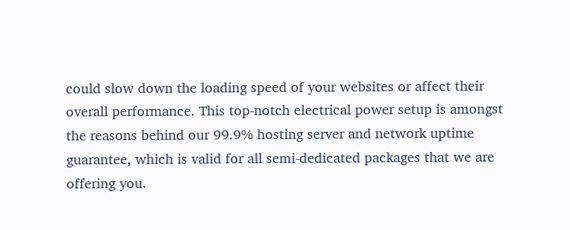could slow down the loading speed of your websites or affect their overall performance. This top-notch electrical power setup is amongst the reasons behind our 99.9% hosting server and network uptime guarantee, which is valid for all semi-dedicated packages that we are offering you.